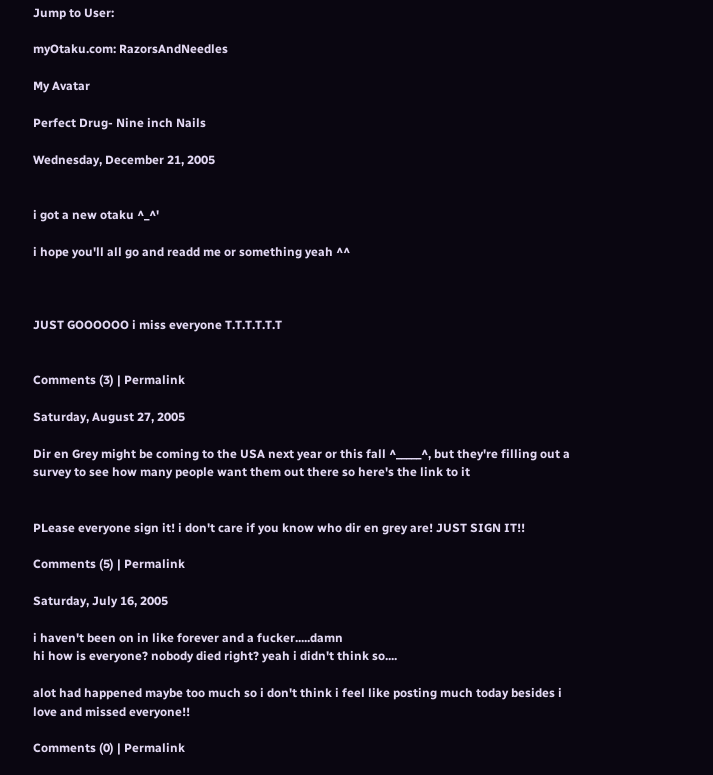Jump to User:

myOtaku.com: RazorsAndNeedles

My Avatar

Perfect Drug- Nine inch Nails

Wednesday, December 21, 2005


i got a new otaku ^_^'

i hope you'll all go and readd me or something yeah ^^



JUST GOOOOOO i miss everyone T.T.T.T.T.T


Comments (3) | Permalink

Saturday, August 27, 2005

Dir en Grey might be coming to the USA next year or this fall ^_____^, but they're filling out a survey to see how many people want them out there so here's the link to it


PLease everyone sign it! i don't care if you know who dir en grey are! JUST SIGN IT!!

Comments (5) | Permalink

Saturday, July 16, 2005

i haven't been on in like forever and a fucker.....damn
hi how is everyone? nobody died right? yeah i didn't think so....

alot had happened maybe too much so i don't think i feel like posting much today besides i love and missed everyone!!

Comments (0) | Permalink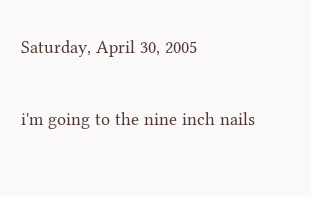Saturday, April 30, 2005

i'm going to the nine inch nails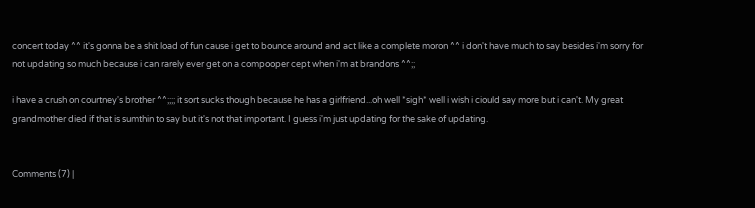concert today ^^ it's gonna be a shit load of fun cause i get to bounce around and act like a complete moron ^^ i don't have much to say besides i'm sorry for not updating so much because i can rarely ever get on a compooper cept when i'm at brandons ^^;;

i have a crush on courtney's brother ^^;;;; it sort sucks though because he has a girlfriend...oh well *sigh* well i wish i ciould say more but i can't. My great grandmother died if that is sumthin to say but it's not that important. I guess i'm just updating for the sake of updating.


Comments (7) |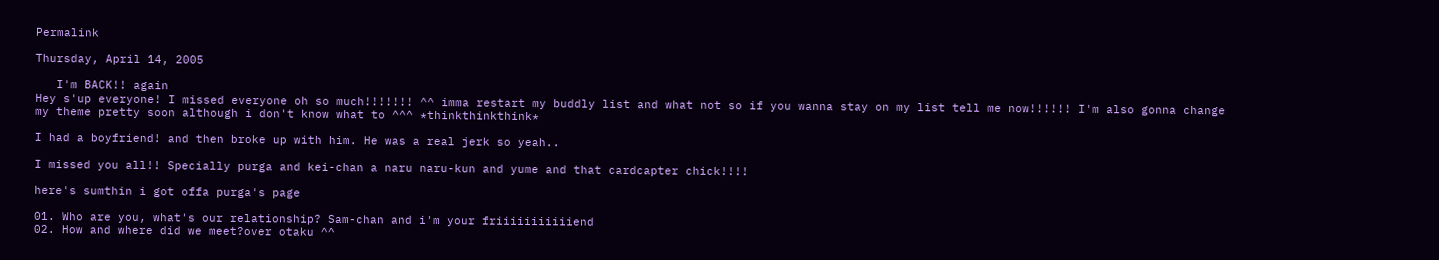Permalink

Thursday, April 14, 2005

   I'm BACK!! again
Hey s'up everyone! I missed everyone oh so much!!!!!!! ^^ imma restart my buddly list and what not so if you wanna stay on my list tell me now!!!!!! I'm also gonna change my theme pretty soon although i don't know what to ^^^ *thinkthinkthink*

I had a boyfriend! and then broke up with him. He was a real jerk so yeah..

I missed you all!! Specially purga and kei-chan a naru naru-kun and yume and that cardcapter chick!!!!

here's sumthin i got offa purga's page

01. Who are you, what's our relationship? Sam-chan and i'm your friiiiiiiiiiiend
02. How and where did we meet?over otaku ^^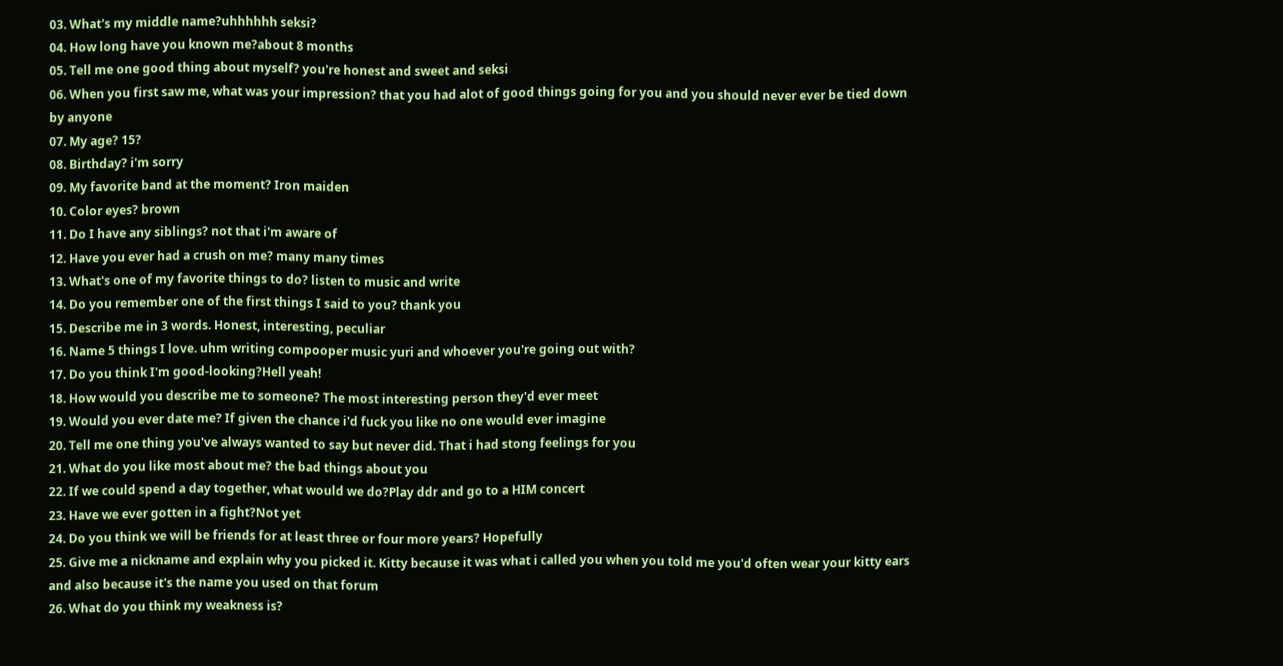03. What's my middle name?uhhhhhh seksi?
04. How long have you known me?about 8 months
05. Tell me one good thing about myself? you're honest and sweet and seksi
06. When you first saw me, what was your impression? that you had alot of good things going for you and you should never ever be tied down by anyone
07. My age? 15?
08. Birthday? i'm sorry
09. My favorite band at the moment? Iron maiden
10. Color eyes? brown
11. Do I have any siblings? not that i'm aware of
12. Have you ever had a crush on me? many many times
13. What's one of my favorite things to do? listen to music and write
14. Do you remember one of the first things I said to you? thank you
15. Describe me in 3 words. Honest, interesting, peculiar
16. Name 5 things I love. uhm writing compooper music yuri and whoever you're going out with?
17. Do you think I'm good-looking?Hell yeah!
18. How would you describe me to someone? The most interesting person they'd ever meet
19. Would you ever date me? If given the chance i'd fuck you like no one would ever imagine
20. Tell me one thing you've always wanted to say but never did. That i had stong feelings for you
21. What do you like most about me? the bad things about you
22. If we could spend a day together, what would we do?Play ddr and go to a HIM concert
23. Have we ever gotten in a fight?Not yet
24. Do you think we will be friends for at least three or four more years? Hopefully
25. Give me a nickname and explain why you picked it. Kitty because it was what i called you when you told me you'd often wear your kitty ears and also because it's the name you used on that forum
26. What do you think my weakness is?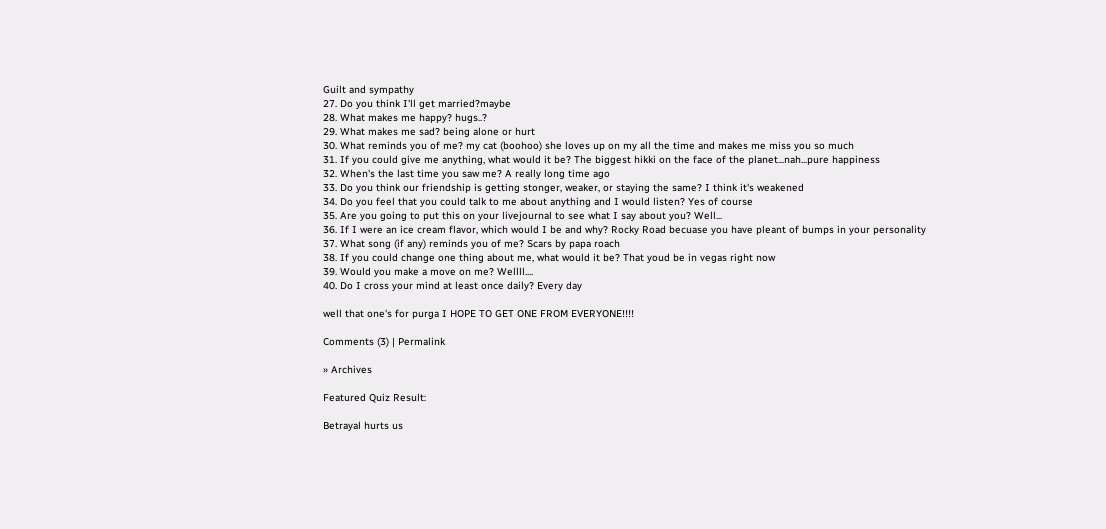Guilt and sympathy
27. Do you think I'll get married?maybe
28. What makes me happy? hugs..?
29. What makes me sad? being alone or hurt
30. What reminds you of me? my cat (boohoo) she loves up on my all the time and makes me miss you so much
31. If you could give me anything, what would it be? The biggest hikki on the face of the planet...nah...pure happiness
32. When's the last time you saw me? A really long time ago
33. Do you think our friendship is getting stonger, weaker, or staying the same? I think it's weakened
34. Do you feel that you could talk to me about anything and I would listen? Yes of course
35. Are you going to put this on your livejournal to see what I say about you? Well...
36. If I were an ice cream flavor, which would I be and why? Rocky Road becuase you have pleant of bumps in your personality
37. What song (if any) reminds you of me? Scars by papa roach
38. If you could change one thing about me, what would it be? That youd be in vegas right now
39. Would you make a move on me? Wellll....
40. Do I cross your mind at least once daily? Every day

well that one's for purga I HOPE TO GET ONE FROM EVERYONE!!!!

Comments (3) | Permalink

» Archives

Featured Quiz Result:

Betrayal hurts us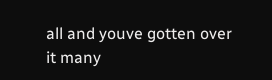all and youve gotten over it many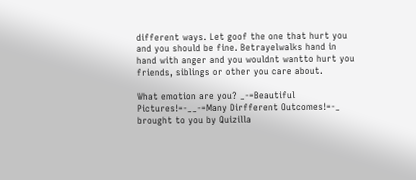different ways. Let goof the one that hurt you
and you should be fine. Betrayelwalks hand in
hand with anger and you wouldnt wantto hurt you
friends, siblings or other you care about.

What emotion are you? _-=Beautiful Pictures!=-__-=Many Dirfferent Outcomes!=-_
brought to you by Quizilla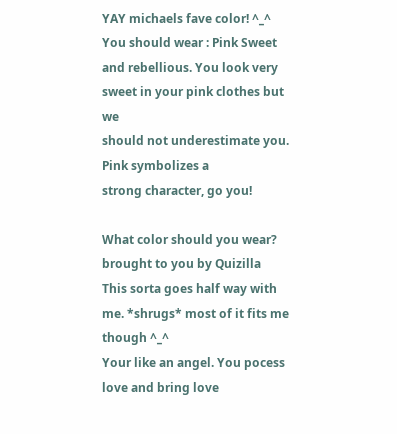YAY michaels fave color! ^_^
You should wear : Pink Sweet and rebellious. You look very sweet in your pink clothes but we
should not underestimate you. Pink symbolizes a
strong character, go you!

What color should you wear?
brought to you by Quizilla
This sorta goes half way with me. *shrugs* most of it fits me though ^_^
Your like an angel. You pocess love and bring love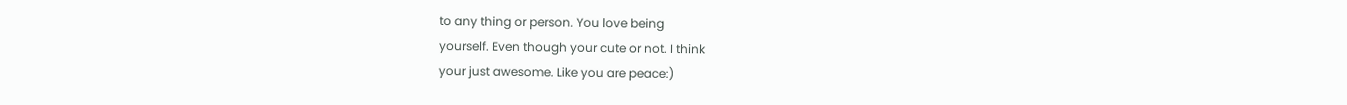to any thing or person. You love being
yourself. Even though your cute or not. I think
your just awesome. Like you are peace:)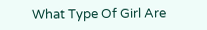What Type Of Girl Are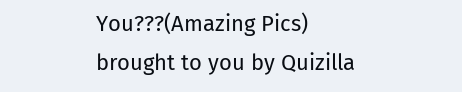You???(Amazing Pics)
brought to you by Quizilla